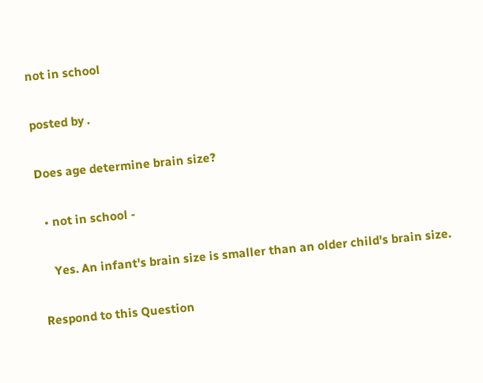not in school

posted by .

Does age determine brain size?

  • not in school -

    Yes. An infant's brain size is smaller than an older child's brain size.

Respond to this Question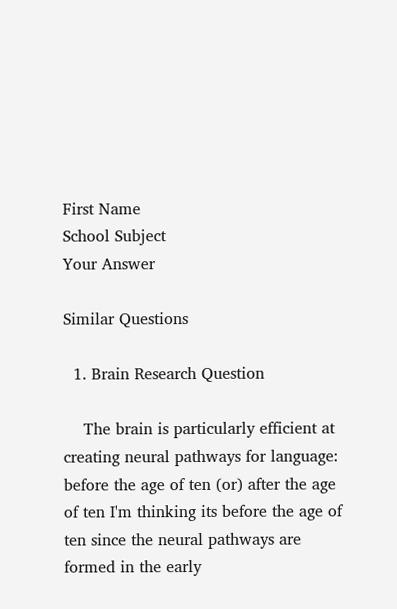First Name
School Subject
Your Answer

Similar Questions

  1. Brain Research Question

    The brain is particularly efficient at creating neural pathways for language: before the age of ten (or) after the age of ten I'm thinking its before the age of ten since the neural pathways are formed in the early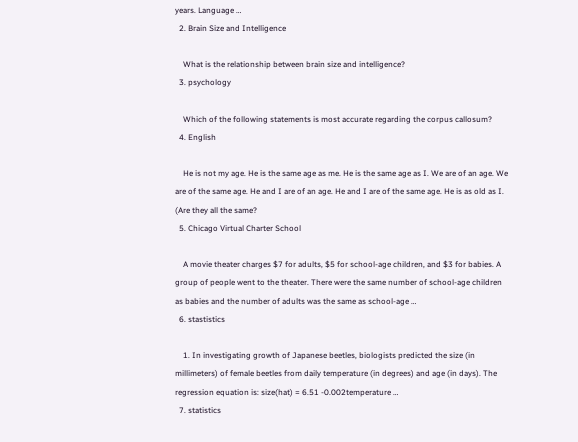years. Language …
  2. Brain Size and Intelligence

    What is the relationship between brain size and intelligence?
  3. psychology

    Which of the following statements is most accurate regarding the corpus callosum?
  4. English

    He is not my age. He is the same age as me. He is the same age as I. We are of an age. We are of the same age. He and I are of an age. He and I are of the same age. He is as old as I. (Are they all the same?
  5. Chicago Virtual Charter School

    A movie theater charges $7 for adults, $5 for school-age children, and $3 for babies. A group of people went to the theater. There were the same number of school-age children as babies and the number of adults was the same as school-age …
  6. stastistics

    1. In investigating growth of Japanese beetles, biologists predicted the size (in millimeters) of female beetles from daily temperature (in degrees) and age (in days). The regression equation is: size(hat) = 6.51 -0.002temperature …
  7. statistics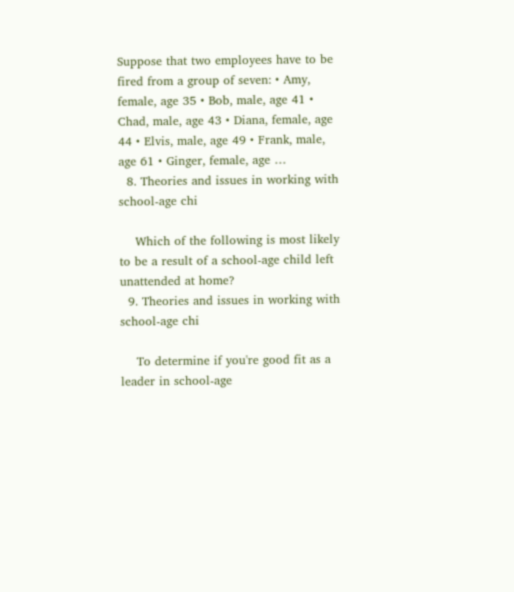Suppose that two employees have to be fired from a group of seven: • Amy, female, age 35 • Bob, male, age 41 • Chad, male, age 43 • Diana, female, age 44 • Elvis, male, age 49 • Frank, male, age 61 • Ginger, female, age …
  8. Theories and issues in working with school-age chi

    Which of the following is most likely to be a result of a school-age child left unattended at home?
  9. Theories and issues in working with school-age chi

    To determine if you're good fit as a leader in school-age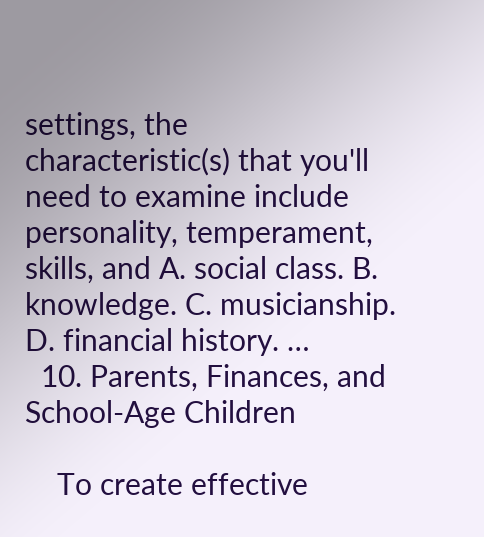settings, the characteristic(s) that you'll need to examine include personality, temperament, skills, and A. social class. B. knowledge. C. musicianship. D. financial history. …
  10. Parents, Finances, and School-Age Children

    To create effective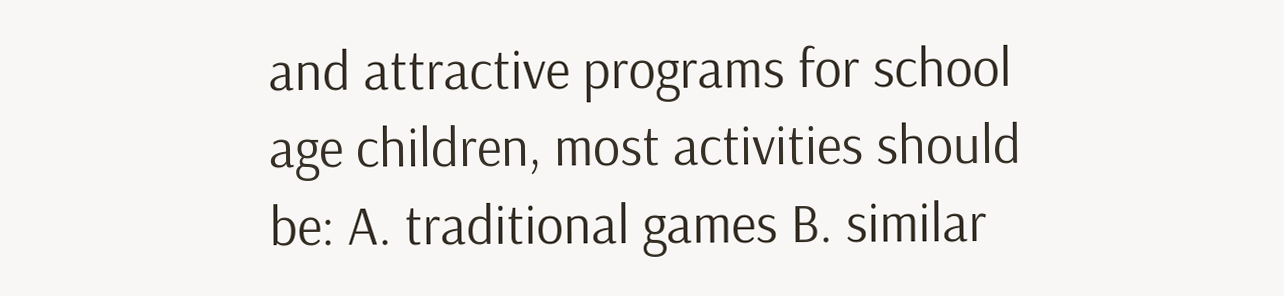and attractive programs for school age children, most activities should be: A. traditional games B. similar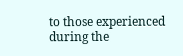to those experienced during the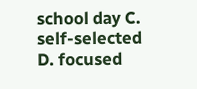school day C. self-selected D. focused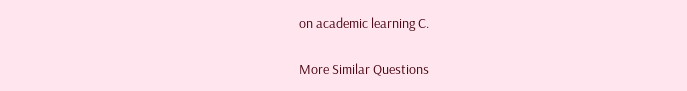on academic learning C.

More Similar Questions